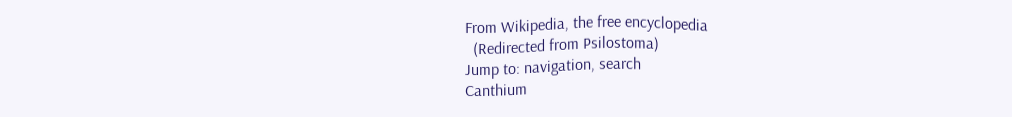From Wikipedia, the free encyclopedia
  (Redirected from Psilostoma)
Jump to: navigation, search
Canthium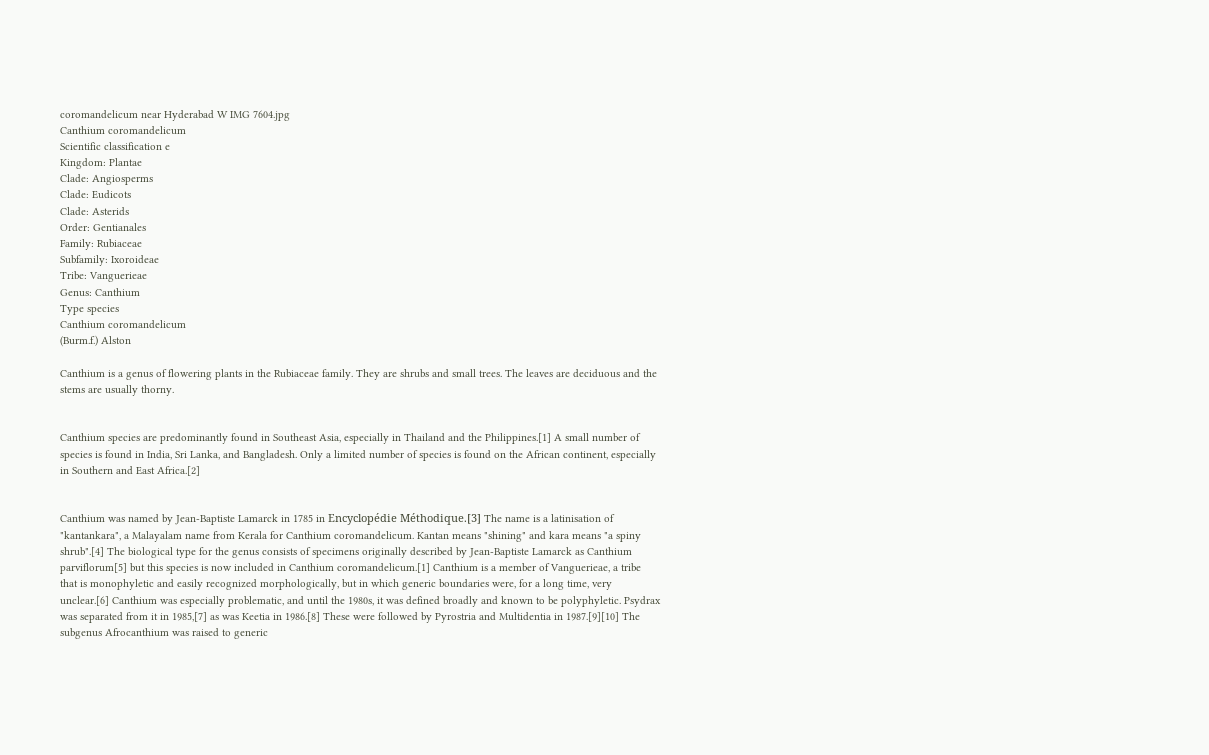coromandelicum near Hyderabad W IMG 7604.jpg
Canthium coromandelicum
Scientific classification e
Kingdom: Plantae
Clade: Angiosperms
Clade: Eudicots
Clade: Asterids
Order: Gentianales
Family: Rubiaceae
Subfamily: Ixoroideae
Tribe: Vanguerieae
Genus: Canthium
Type species
Canthium coromandelicum
(Burm.f.) Alston

Canthium is a genus of flowering plants in the Rubiaceae family. They are shrubs and small trees. The leaves are deciduous and the stems are usually thorny.


Canthium species are predominantly found in Southeast Asia, especially in Thailand and the Philippines.[1] A small number of species is found in India, Sri Lanka, and Bangladesh. Only a limited number of species is found on the African continent, especially in Southern and East Africa.[2]


Canthium was named by Jean-Baptiste Lamarck in 1785 in Encyclopédie Méthodique.[3] The name is a latinisation of "kantankara", a Malayalam name from Kerala for Canthium coromandelicum. Kantan means "shining" and kara means "a spiny shrub".[4] The biological type for the genus consists of specimens originally described by Jean-Baptiste Lamarck as Canthium parviflorum[5] but this species is now included in Canthium coromandelicum.[1] Canthium is a member of Vanguerieae, a tribe that is monophyletic and easily recognized morphologically, but in which generic boundaries were, for a long time, very unclear.[6] Canthium was especially problematic, and until the 1980s, it was defined broadly and known to be polyphyletic. Psydrax was separated from it in 1985,[7] as was Keetia in 1986.[8] These were followed by Pyrostria and Multidentia in 1987.[9][10] The subgenus Afrocanthium was raised to generic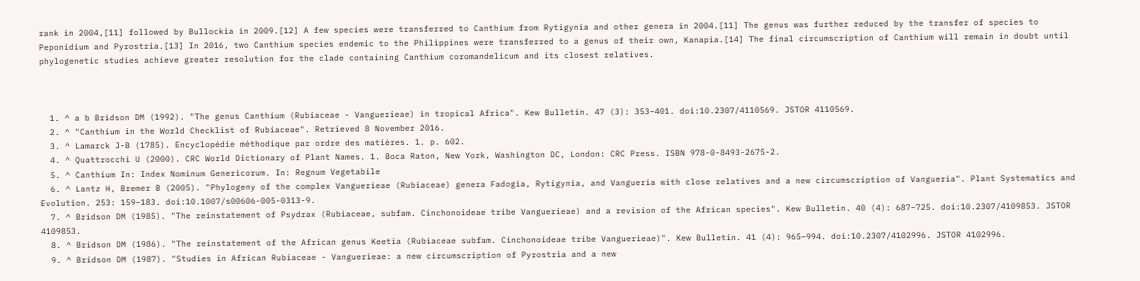rank in 2004,[11] followed by Bullockia in 2009.[12] A few species were transferred to Canthium from Rytigynia and other genera in 2004.[11] The genus was further reduced by the transfer of species to Peponidium and Pyrostria.[13] In 2016, two Canthium species endemic to the Philippines were transferred to a genus of their own, Kanapia.[14] The final circumscription of Canthium will remain in doubt until phylogenetic studies achieve greater resolution for the clade containing Canthium coromandelicum and its closest relatives.



  1. ^ a b Bridson DM (1992). "The genus Canthium (Rubiaceae - Vanguerieae) in tropical Africa". Kew Bulletin. 47 (3): 353–401. doi:10.2307/4110569. JSTOR 4110569.
  2. ^ "Canthium in the World Checklist of Rubiaceae". Retrieved 8 November 2016.
  3. ^ Lamarck J-B (1785). Encyclopédie méthodique par ordre des matières. 1. p. 602.
  4. ^ Quattrocchi U (2000). CRC World Dictionary of Plant Names. 1. Boca Raton, New York, Washington DC, London: CRC Press. ISBN 978-0-8493-2675-2.
  5. ^ Canthium In: Index Nominum Genericorum. In: Regnum Vegetabile
  6. ^ Lantz H, Bremer B (2005). "Phylogeny of the complex Vanguerieae (Rubiaceae) genera Fadogia, Rytigynia, and Vangueria with close relatives and a new circumscription of Vangueria". Plant Systematics and Evolution. 253: 159–183. doi:10.1007/s00606-005-0313-9.
  7. ^ Bridson DM (1985). "The reinstatement of Psydrax (Rubiaceae, subfam. Cinchonoideae tribe Vanguerieae) and a revision of the African species". Kew Bulletin. 40 (4): 687–725. doi:10.2307/4109853. JSTOR 4109853.
  8. ^ Bridson DM (1986). "The reinstatement of the African genus Keetia (Rubiaceae subfam. Cinchonoideae tribe Vanguerieae)". Kew Bulletin. 41 (4): 965–994. doi:10.2307/4102996. JSTOR 4102996.
  9. ^ Bridson DM (1987). "Studies in African Rubiaceae - Vanguerieae: a new circumscription of Pyrostria and a new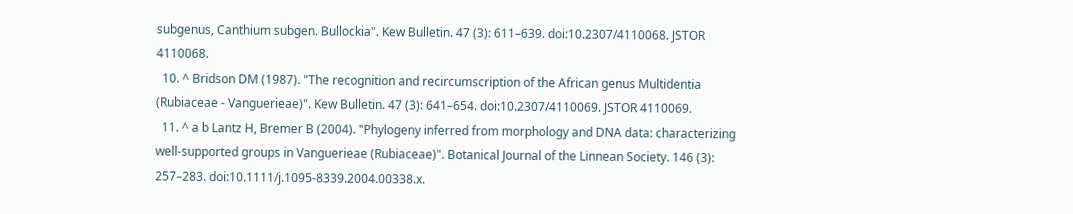subgenus, Canthium subgen. Bullockia". Kew Bulletin. 47 (3): 611–639. doi:10.2307/4110068. JSTOR 4110068.
  10. ^ Bridson DM (1987). "The recognition and recircumscription of the African genus Multidentia (Rubiaceae - Vanguerieae)". Kew Bulletin. 47 (3): 641–654. doi:10.2307/4110069. JSTOR 4110069.
  11. ^ a b Lantz H, Bremer B (2004). "Phylogeny inferred from morphology and DNA data: characterizing well-supported groups in Vanguerieae (Rubiaceae)". Botanical Journal of the Linnean Society. 146 (3): 257–283. doi:10.1111/j.1095-8339.2004.00338.x.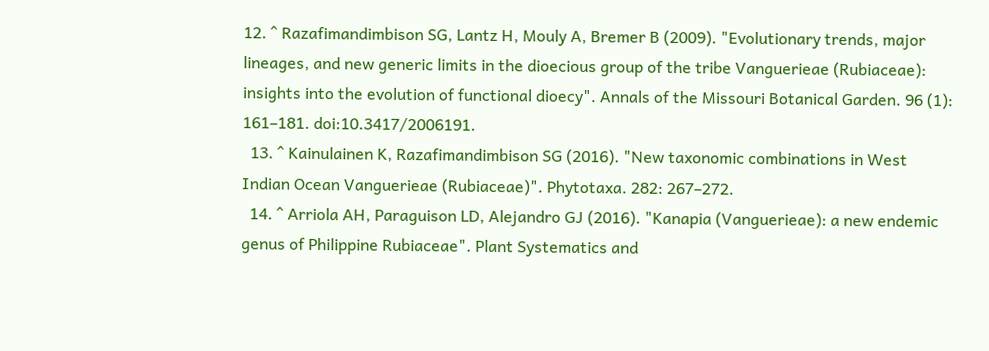12. ^ Razafimandimbison SG, Lantz H, Mouly A, Bremer B (2009). "Evolutionary trends, major lineages, and new generic limits in the dioecious group of the tribe Vanguerieae (Rubiaceae): insights into the evolution of functional dioecy". Annals of the Missouri Botanical Garden. 96 (1): 161–181. doi:10.3417/2006191.
  13. ^ Kainulainen K, Razafimandimbison SG (2016). "New taxonomic combinations in West Indian Ocean Vanguerieae (Rubiaceae)". Phytotaxa. 282: 267–272.
  14. ^ Arriola AH, Paraguison LD, Alejandro GJ (2016). "Kanapia (Vanguerieae): a new endemic genus of Philippine Rubiaceae". Plant Systematics and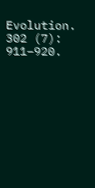Evolution. 302 (7): 911–920.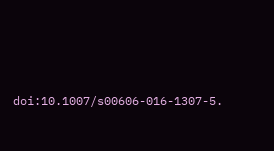doi:10.1007/s00606-016-1307-5.